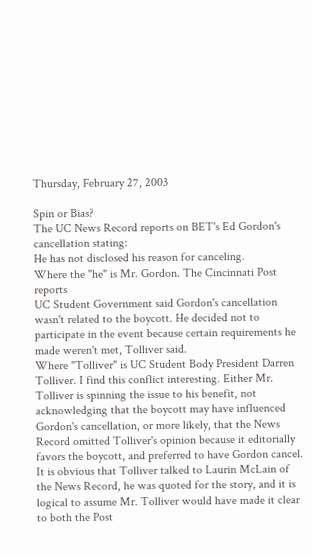Thursday, February 27, 2003

Spin or Bias?
The UC News Record reports on BET's Ed Gordon's cancellation stating:
He has not disclosed his reason for canceling.
Where the "he" is Mr. Gordon. The Cincinnati Post reports
UC Student Government said Gordon's cancellation wasn't related to the boycott. He decided not to participate in the event because certain requirements he made weren't met, Tolliver said.
Where "Tolliver" is UC Student Body President Darren Tolliver. I find this conflict interesting. Either Mr. Tolliver is spinning the issue to his benefit, not acknowledging that the boycott may have influenced Gordon's cancellation, or more likely, that the News Record omitted Tolliver's opinion because it editorially favors the boycott, and preferred to have Gordon cancel. It is obvious that Tolliver talked to Laurin McLain of the News Record, he was quoted for the story, and it is logical to assume Mr. Tolliver would have made it clear to both the Post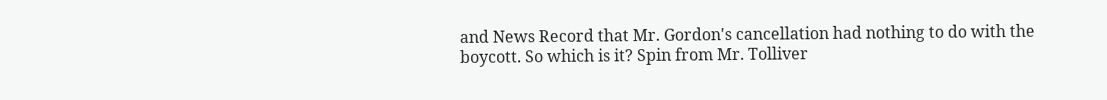and News Record that Mr. Gordon's cancellation had nothing to do with the boycott. So which is it? Spin from Mr. Tolliver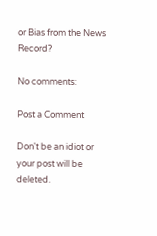or Bias from the News Record?

No comments:

Post a Comment

Don't be an idiot or your post will be deleted.